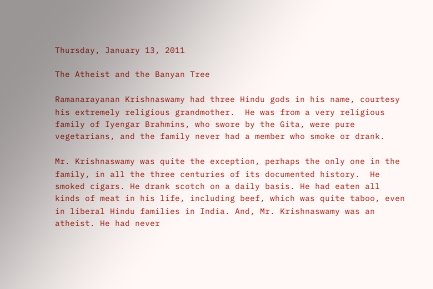Thursday, January 13, 2011

The Atheist and the Banyan Tree

Ramanarayanan Krishnaswamy had three Hindu gods in his name, courtesy his extremely religious grandmother.  He was from a very religious family of Iyengar Brahmins, who swore by the Gita, were pure vegetarians, and the family never had a member who smoke or drank.

Mr. Krishnaswamy was quite the exception, perhaps the only one in the family, in all the three centuries of its documented history.  He smoked cigars. He drank scotch on a daily basis. He had eaten all kinds of meat in his life, including beef, which was quite taboo, even in liberal Hindu families in India. And, Mr. Krishnaswamy was an atheist. He had never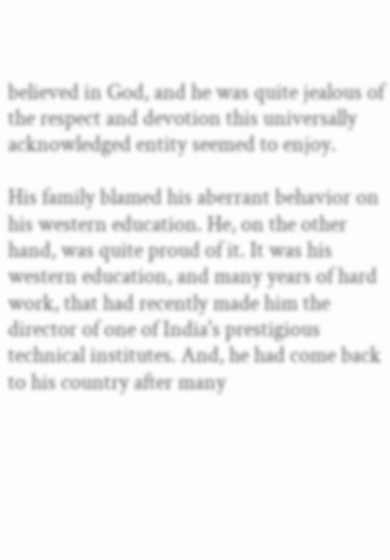believed in God, and he was quite jealous of the respect and devotion this universally acknowledged entity seemed to enjoy.

His family blamed his aberrant behavior on his western education. He, on the other hand, was quite proud of it. It was his western education, and many years of hard work, that had recently made him the director of one of India's prestigious technical institutes. And, he had come back to his country after many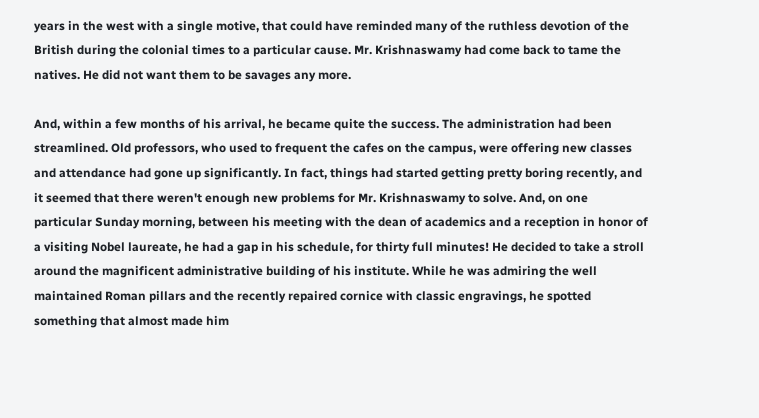years in the west with a single motive, that could have reminded many of the ruthless devotion of the British during the colonial times to a particular cause. Mr. Krishnaswamy had come back to tame the natives. He did not want them to be savages any more.

And, within a few months of his arrival, he became quite the success. The administration had been streamlined. Old professors, who used to frequent the cafes on the campus, were offering new classes and attendance had gone up significantly. In fact, things had started getting pretty boring recently, and it seemed that there weren't enough new problems for Mr. Krishnaswamy to solve. And, on one particular Sunday morning, between his meeting with the dean of academics and a reception in honor of a visiting Nobel laureate, he had a gap in his schedule, for thirty full minutes! He decided to take a stroll around the magnificent administrative building of his institute. While he was admiring the well maintained Roman pillars and the recently repaired cornice with classic engravings, he spotted something that almost made him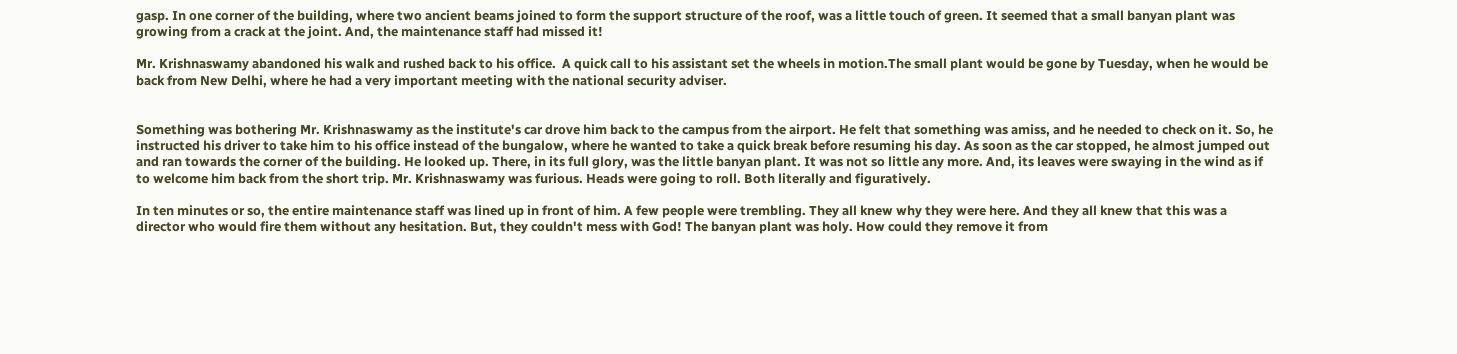gasp. In one corner of the building, where two ancient beams joined to form the support structure of the roof, was a little touch of green. It seemed that a small banyan plant was growing from a crack at the joint. And, the maintenance staff had missed it!

Mr. Krishnaswamy abandoned his walk and rushed back to his office.  A quick call to his assistant set the wheels in motion.The small plant would be gone by Tuesday, when he would be back from New Delhi, where he had a very important meeting with the national security adviser.


Something was bothering Mr. Krishnaswamy as the institute's car drove him back to the campus from the airport. He felt that something was amiss, and he needed to check on it. So, he instructed his driver to take him to his office instead of the bungalow, where he wanted to take a quick break before resuming his day. As soon as the car stopped, he almost jumped out and ran towards the corner of the building. He looked up. There, in its full glory, was the little banyan plant. It was not so little any more. And, its leaves were swaying in the wind as if to welcome him back from the short trip. Mr. Krishnaswamy was furious. Heads were going to roll. Both literally and figuratively.

In ten minutes or so, the entire maintenance staff was lined up in front of him. A few people were trembling. They all knew why they were here. And they all knew that this was a director who would fire them without any hesitation. But, they couldn't mess with God! The banyan plant was holy. How could they remove it from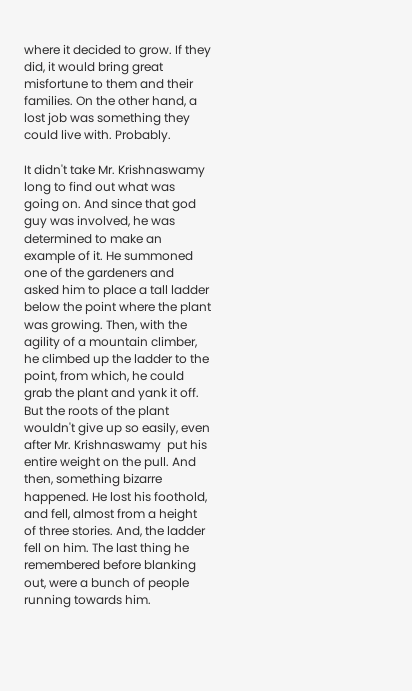where it decided to grow. If they did, it would bring great misfortune to them and their families. On the other hand, a lost job was something they could live with. Probably.

It didn't take Mr. Krishnaswamy long to find out what was going on. And since that god guy was involved, he was determined to make an example of it. He summoned one of the gardeners and asked him to place a tall ladder below the point where the plant was growing. Then, with the agility of a mountain climber, he climbed up the ladder to the point, from which, he could grab the plant and yank it off. But the roots of the plant wouldn't give up so easily, even after Mr. Krishnaswamy  put his entire weight on the pull. And then, something bizarre happened. He lost his foothold, and fell, almost from a height of three stories. And, the ladder fell on him. The last thing he remembered before blanking out, were a bunch of people running towards him.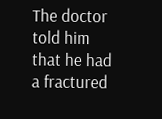The doctor told him that he had a fractured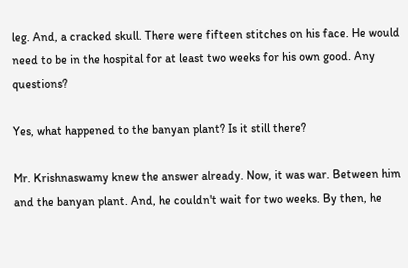leg. And, a cracked skull. There were fifteen stitches on his face. He would need to be in the hospital for at least two weeks for his own good. Any questions?

Yes, what happened to the banyan plant? Is it still there?

Mr. Krishnaswamy knew the answer already. Now, it was war. Between him and the banyan plant. And, he couldn't wait for two weeks. By then, he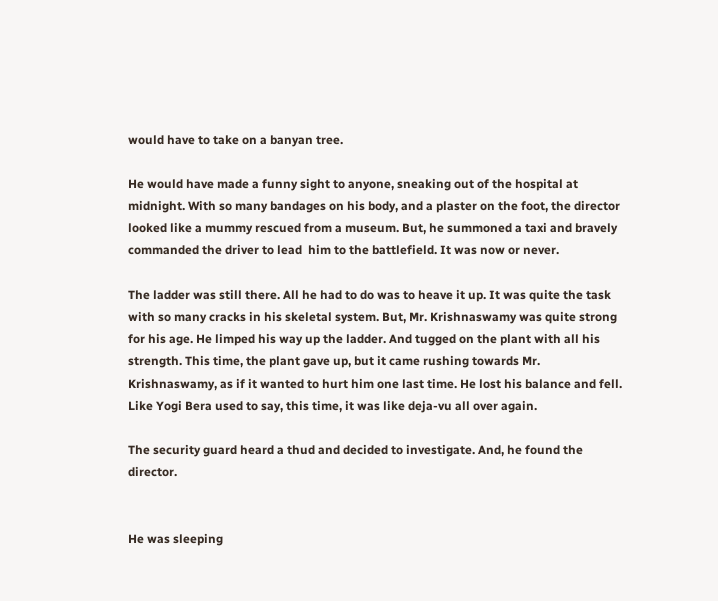would have to take on a banyan tree.

He would have made a funny sight to anyone, sneaking out of the hospital at midnight. With so many bandages on his body, and a plaster on the foot, the director looked like a mummy rescued from a museum. But, he summoned a taxi and bravely commanded the driver to lead  him to the battlefield. It was now or never.

The ladder was still there. All he had to do was to heave it up. It was quite the task with so many cracks in his skeletal system. But, Mr. Krishnaswamy was quite strong for his age. He limped his way up the ladder. And tugged on the plant with all his strength. This time, the plant gave up, but it came rushing towards Mr. Krishnaswamy, as if it wanted to hurt him one last time. He lost his balance and fell.  Like Yogi Bera used to say, this time, it was like deja-vu all over again.

The security guard heard a thud and decided to investigate. And, he found the director.


He was sleeping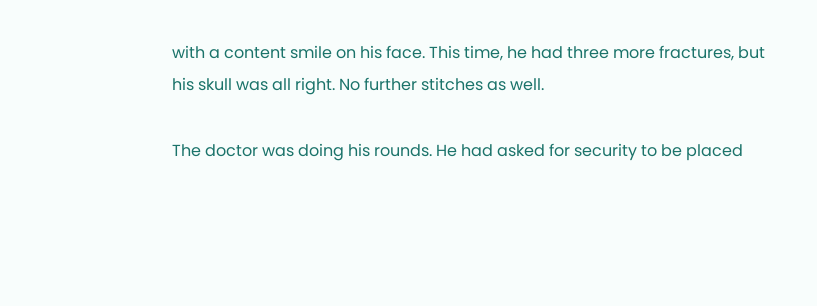with a content smile on his face. This time, he had three more fractures, but his skull was all right. No further stitches as well.

The doctor was doing his rounds. He had asked for security to be placed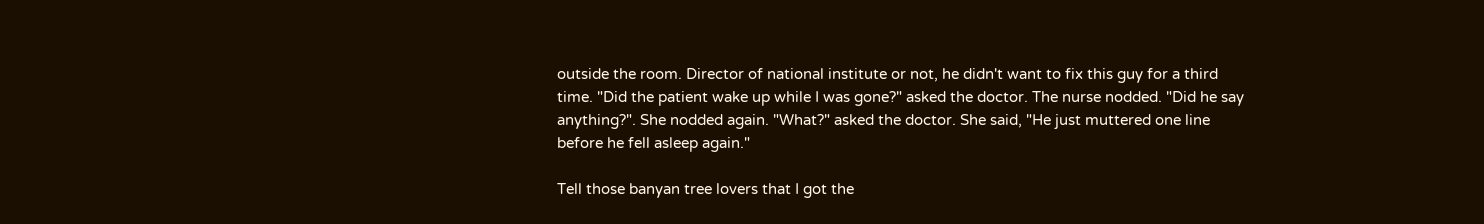outside the room. Director of national institute or not, he didn't want to fix this guy for a third time. "Did the patient wake up while I was gone?" asked the doctor. The nurse nodded. "Did he say anything?". She nodded again. "What?" asked the doctor. She said, "He just muttered one line before he fell asleep again."

Tell those banyan tree lovers that I got the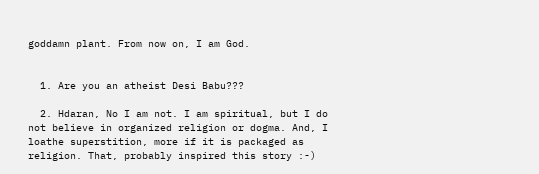goddamn plant. From now on, I am God.


  1. Are you an atheist Desi Babu???

  2. Hdaran, No I am not. I am spiritual, but I do not believe in organized religion or dogma. And, I loathe superstition, more if it is packaged as religion. That, probably inspired this story :-)